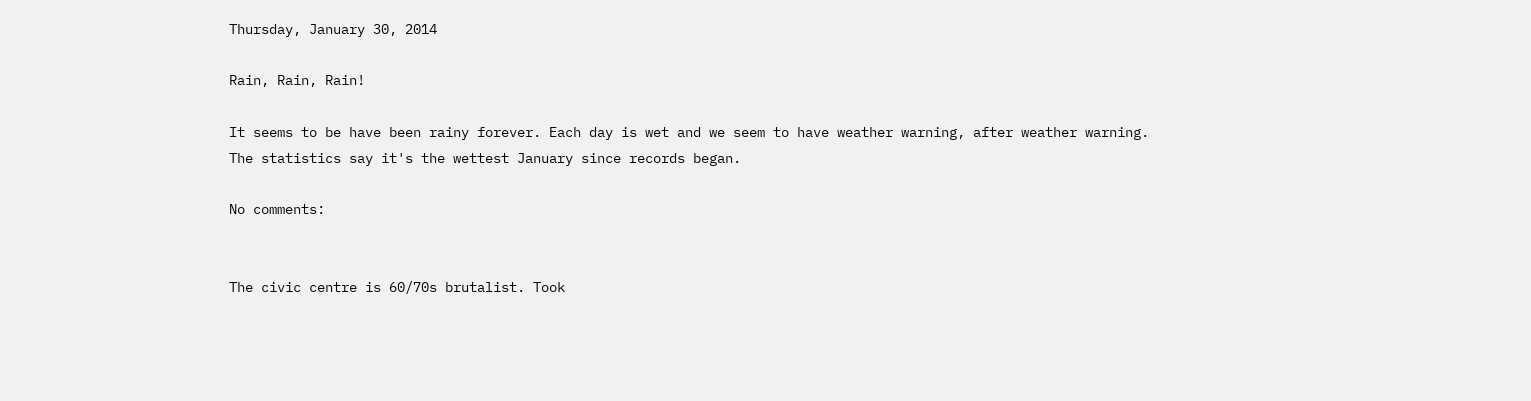Thursday, January 30, 2014

Rain, Rain, Rain!

It seems to be have been rainy forever. Each day is wet and we seem to have weather warning, after weather warning.
The statistics say it's the wettest January since records began.

No comments:


The civic centre is 60/70s brutalist. Took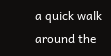a quick walk around the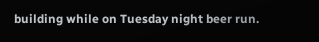building while on Tuesday night beer run.